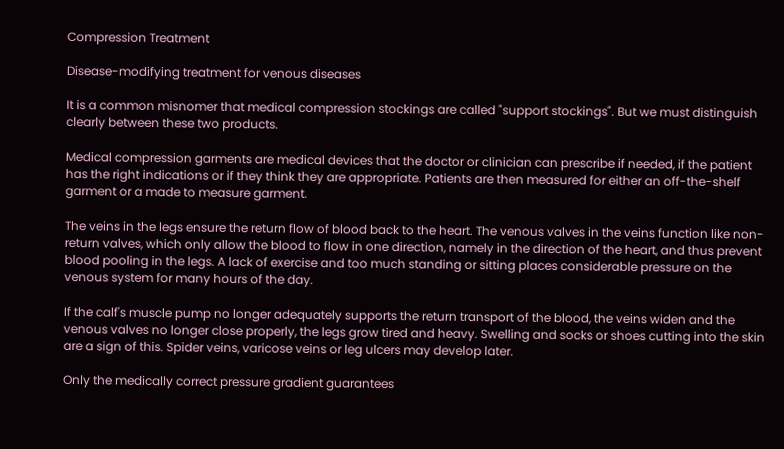Compression Treatment

Disease-modifying treatment for venous diseases

It is a common misnomer that medical compression stockings are called "support stockings". But we must distinguish clearly between these two products.

Medical compression garments are medical devices that the doctor or clinician can prescribe if needed, if the patient has the right indications or if they think they are appropriate. Patients are then measured for either an off-the-shelf garment or a made to measure garment.

The veins in the legs ensure the return flow of blood back to the heart. The venous valves in the veins function like non-return valves, which only allow the blood to flow in one direction, namely in the direction of the heart, and thus prevent blood pooling in the legs. A lack of exercise and too much standing or sitting places considerable pressure on the venous system for many hours of the day.

If the calf's muscle pump no longer adequately supports the return transport of the blood, the veins widen and the venous valves no longer close properly, the legs grow tired and heavy. Swelling and socks or shoes cutting into the skin are a sign of this. Spider veins, varicose veins or leg ulcers may develop later.

Only the medically correct pressure gradient guarantees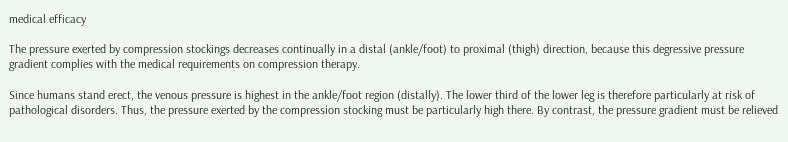medical efficacy

The pressure exerted by compression stockings decreases continually in a distal (ankle/foot) to proximal (thigh) direction, because this degressive pressure gradient complies with the medical requirements on compression therapy.

Since humans stand erect, the venous pressure is highest in the ankle/foot region (distally). The lower third of the lower leg is therefore particularly at risk of pathological disorders. Thus, the pressure exerted by the compression stocking must be particularly high there. By contrast, the pressure gradient must be relieved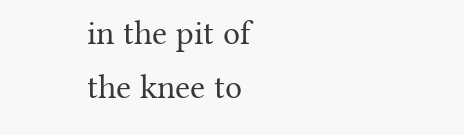in the pit of the knee to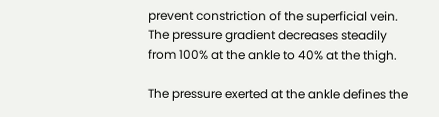prevent constriction of the superficial vein. The pressure gradient decreases steadily from 100% at the ankle to 40% at the thigh.

The pressure exerted at the ankle defines the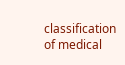classification of medical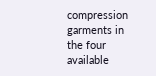compression garments in the four available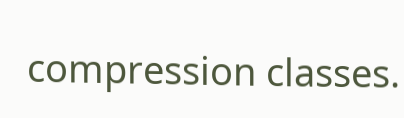compression classes.